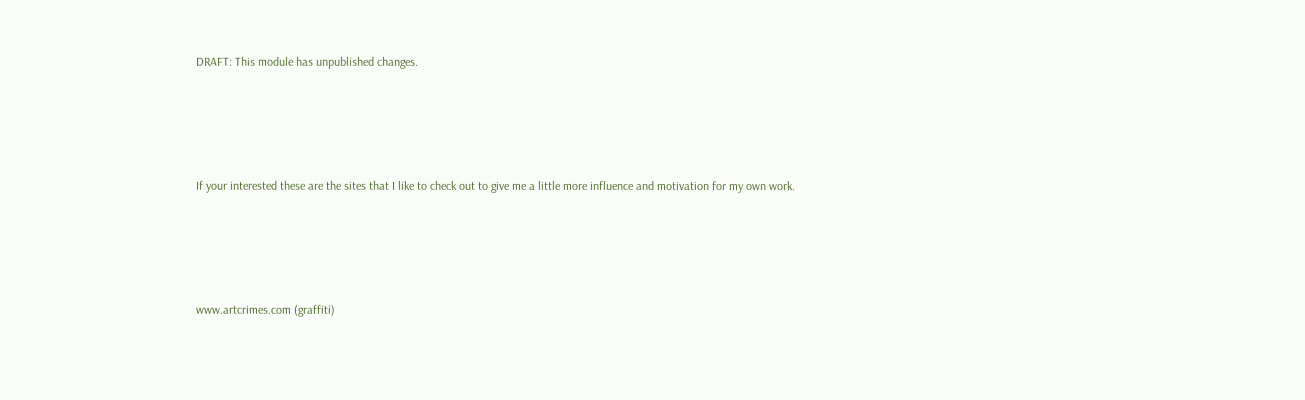DRAFT: This module has unpublished changes.




If your interested these are the sites that I like to check out to give me a little more influence and motivation for my own work.




www.artcrimes.com (graffiti)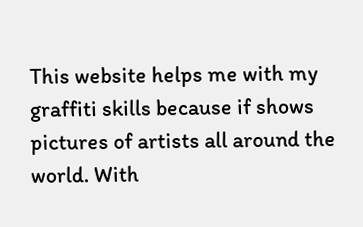This website helps me with my graffiti skills because if shows pictures of artists all around the world. With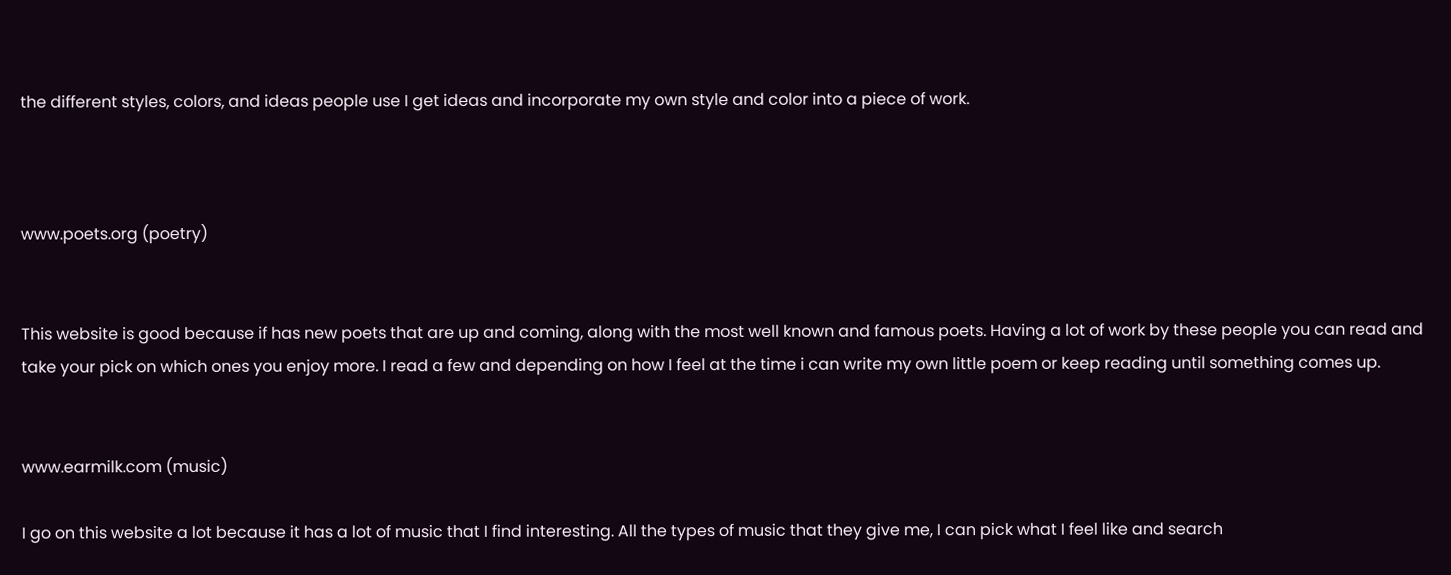the different styles, colors, and ideas people use I get ideas and incorporate my own style and color into a piece of work.



www.poets.org (poetry)


This website is good because if has new poets that are up and coming, along with the most well known and famous poets. Having a lot of work by these people you can read and take your pick on which ones you enjoy more. I read a few and depending on how I feel at the time i can write my own little poem or keep reading until something comes up.


www.earmilk.com (music)

I go on this website a lot because it has a lot of music that I find interesting. All the types of music that they give me, I can pick what I feel like and search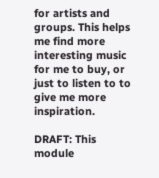for artists and groups. This helps me find more interesting music for me to buy, or just to listen to to give me more inspiration.

DRAFT: This module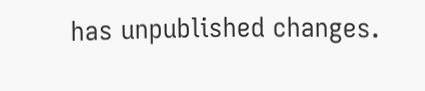has unpublished changes.